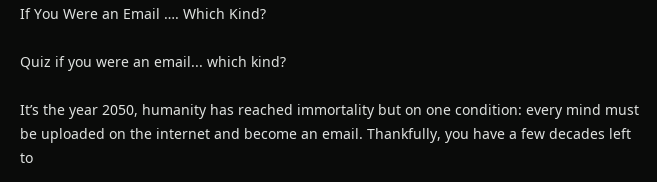If You Were an Email …. Which Kind?

Quiz if you were an email... which kind?

It’s the year 2050, humanity has reached immortality but on one condition: every mind must be uploaded on the internet and become an email. Thankfully, you have a few decades left to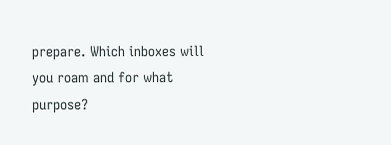prepare. Which inboxes will you roam and for what purpose?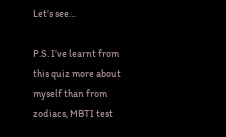Let’s see…

P.S. I’ve learnt from this quiz more about myself than from zodiacs, MBTI test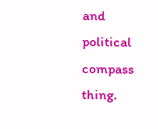and political compass thing.